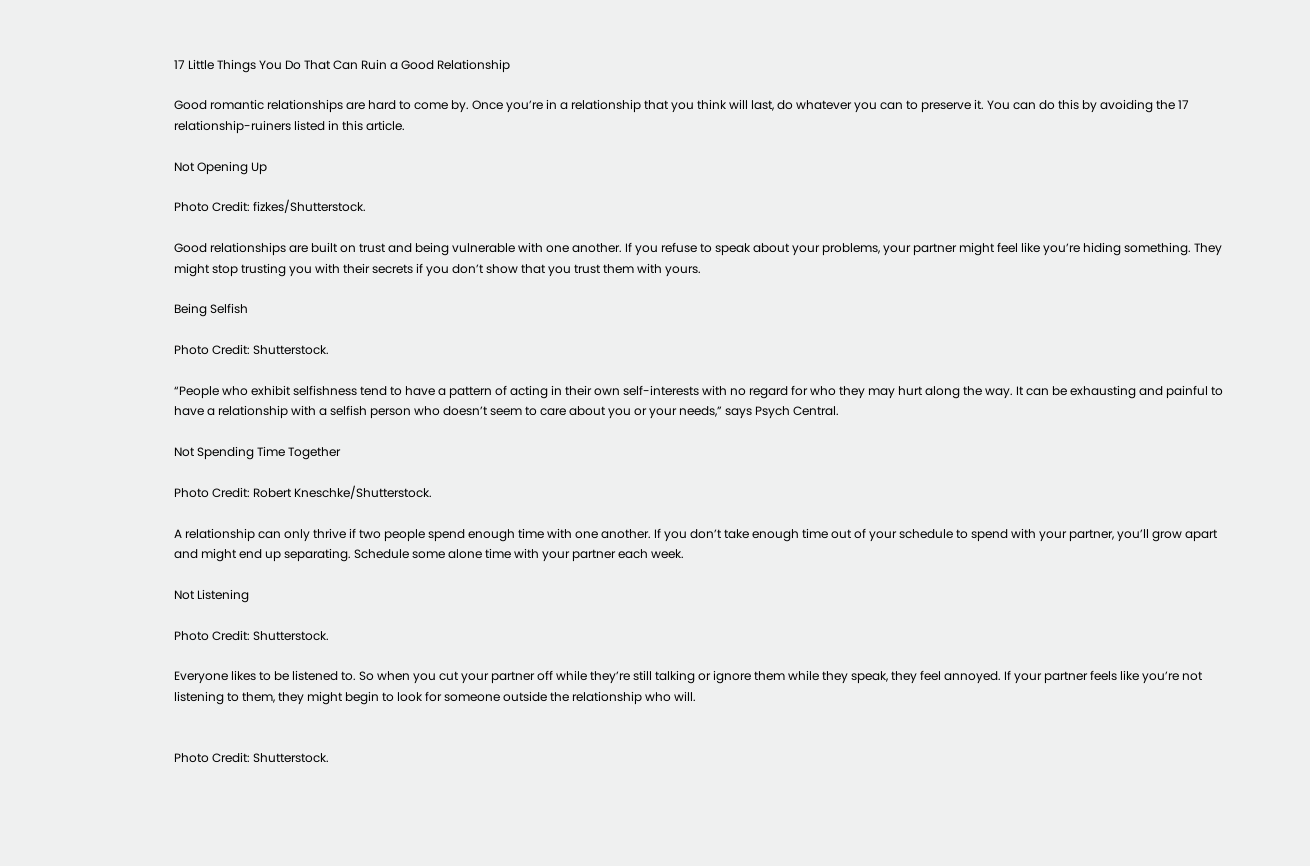17 Little Things You Do That Can Ruin a Good Relationship

Good romantic relationships are hard to come by. Once you’re in a relationship that you think will last, do whatever you can to preserve it. You can do this by avoiding the 17 relationship-ruiners listed in this article.

Not Opening Up

Photo Credit: fizkes/Shutterstock.

Good relationships are built on trust and being vulnerable with one another. If you refuse to speak about your problems, your partner might feel like you’re hiding something. They might stop trusting you with their secrets if you don’t show that you trust them with yours.

Being Selfish

Photo Credit: Shutterstock.

“People who exhibit selfishness tend to have a pattern of acting in their own self-interests with no regard for who they may hurt along the way. It can be exhausting and painful to have a relationship with a selfish person who doesn’t seem to care about you or your needs,” says Psych Central.

Not Spending Time Together

Photo Credit: Robert Kneschke/Shutterstock.

A relationship can only thrive if two people spend enough time with one another. If you don’t take enough time out of your schedule to spend with your partner, you’ll grow apart and might end up separating. Schedule some alone time with your partner each week.

Not Listening

Photo Credit: Shutterstock.

Everyone likes to be listened to. So when you cut your partner off while they’re still talking or ignore them while they speak, they feel annoyed. If your partner feels like you’re not listening to them, they might begin to look for someone outside the relationship who will.


Photo Credit: Shutterstock.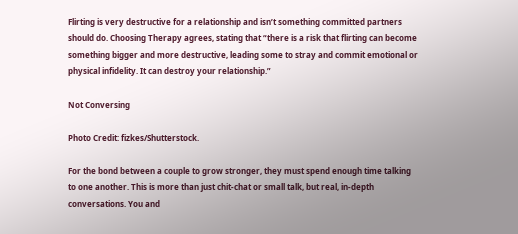Flirting is very destructive for a relationship and isn’t something committed partners should do. Choosing Therapy agrees, stating that “there is a risk that flirting can become something bigger and more destructive, leading some to stray and commit emotional or physical infidelity. It can destroy your relationship.”

Not Conversing

Photo Credit: fizkes/Shutterstock.

For the bond between a couple to grow stronger, they must spend enough time talking to one another. This is more than just chit-chat or small talk, but real, in-depth conversations. You and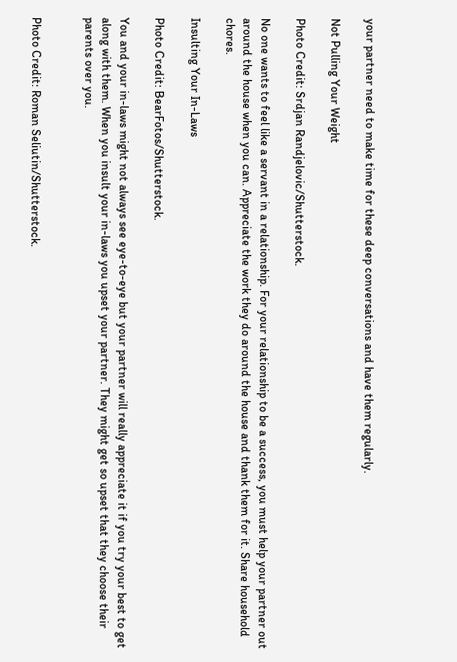your partner need to make time for these deep conversations and have them regularly.

Not Pulling Your Weight

Photo Credit: Srdjan Randjelovic/Shutterstock.

No one wants to feel like a servant in a relationship. For your relationship to be a success, you must help your partner out around the house when you can. Appreciate the work they do around the house and thank them for it. Share household chores.

Insulting Your In-Laws

Photo Credit: BearFotos/Shutterstock.

You and your in-laws might not always see eye-to-eye but your partner will really appreciate it if you try your best to get along with them. When you insult your in-laws you upset your partner. They might get so upset that they choose their parents over you.


Photo Credit: Roman Seliutin/Shutterstock.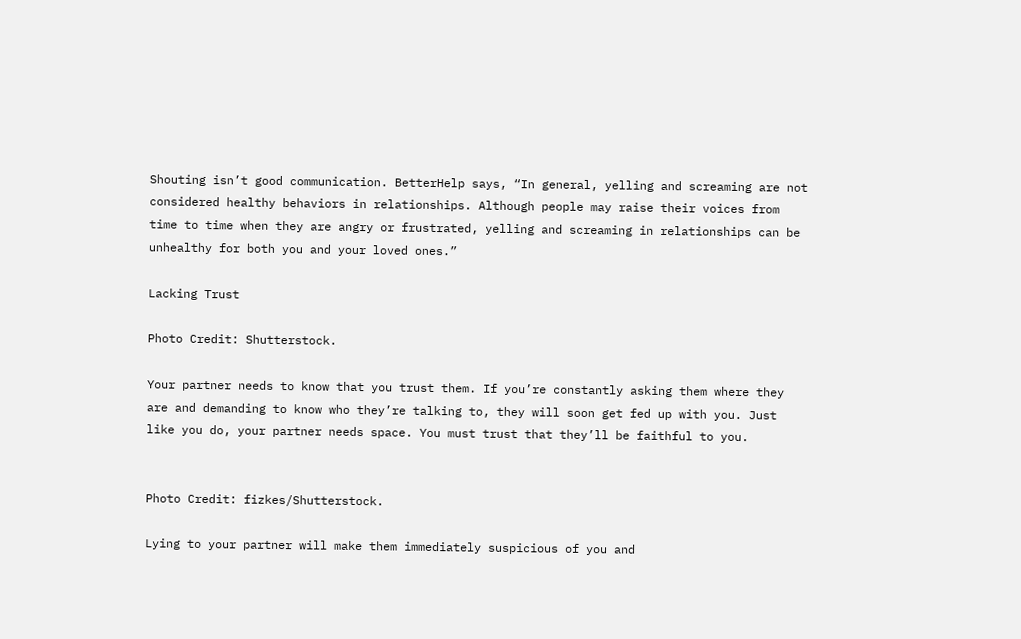Shouting isn’t good communication. BetterHelp says, “In general, yelling and screaming are not considered healthy behaviors in relationships. Although people may raise their voices from time to time when they are angry or frustrated, yelling and screaming in relationships can be unhealthy for both you and your loved ones.”

Lacking Trust

Photo Credit: Shutterstock.

Your partner needs to know that you trust them. If you’re constantly asking them where they are and demanding to know who they’re talking to, they will soon get fed up with you. Just like you do, your partner needs space. You must trust that they’ll be faithful to you.


Photo Credit: fizkes/Shutterstock.

Lying to your partner will make them immediately suspicious of you and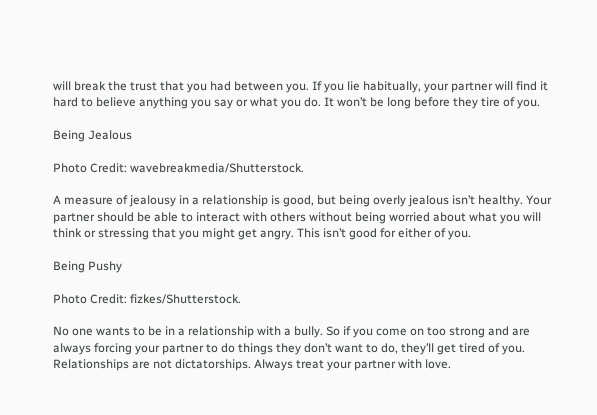will break the trust that you had between you. If you lie habitually, your partner will find it hard to believe anything you say or what you do. It won’t be long before they tire of you.

Being Jealous

Photo Credit: wavebreakmedia/Shutterstock.

A measure of jealousy in a relationship is good, but being overly jealous isn’t healthy. Your partner should be able to interact with others without being worried about what you will think or stressing that you might get angry. This isn’t good for either of you.

Being Pushy

Photo Credit: fizkes/Shutterstock.

No one wants to be in a relationship with a bully. So if you come on too strong and are always forcing your partner to do things they don’t want to do, they’ll get tired of you. Relationships are not dictatorships. Always treat your partner with love.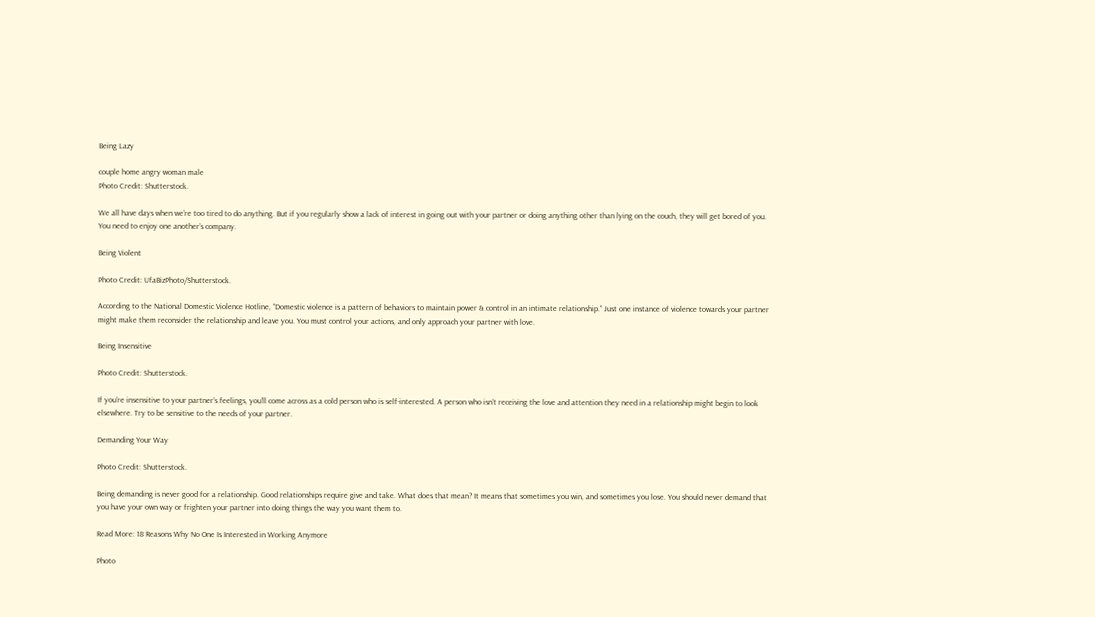Being Lazy

couple home angry woman male
Photo Credit: Shutterstock.

We all have days when we’re too tired to do anything. But if you regularly show a lack of interest in going out with your partner or doing anything other than lying on the couch, they will get bored of you. You need to enjoy one another’s company.

Being Violent

Photo Credit: UfaBizPhoto/Shutterstock.

According to the National Domestic Violence Hotline, “Domestic violence is a pattern of behaviors to maintain power & control in an intimate relationship.” Just one instance of violence towards your partner might make them reconsider the relationship and leave you. You must control your actions, and only approach your partner with love.

Being Insensitive

Photo Credit: Shutterstock.

If you’re insensitive to your partner’s feelings, you’ll come across as a cold person who is self-interested. A person who isn’t receiving the love and attention they need in a relationship might begin to look elsewhere. Try to be sensitive to the needs of your partner.

Demanding Your Way

Photo Credit: Shutterstock.

Being demanding is never good for a relationship. Good relationships require give and take. What does that mean? It means that sometimes you win, and sometimes you lose. You should never demand that you have your own way or frighten your partner into doing things the way you want them to.

Read More: 18 Reasons Why No One Is Interested in Working Anymore

Photo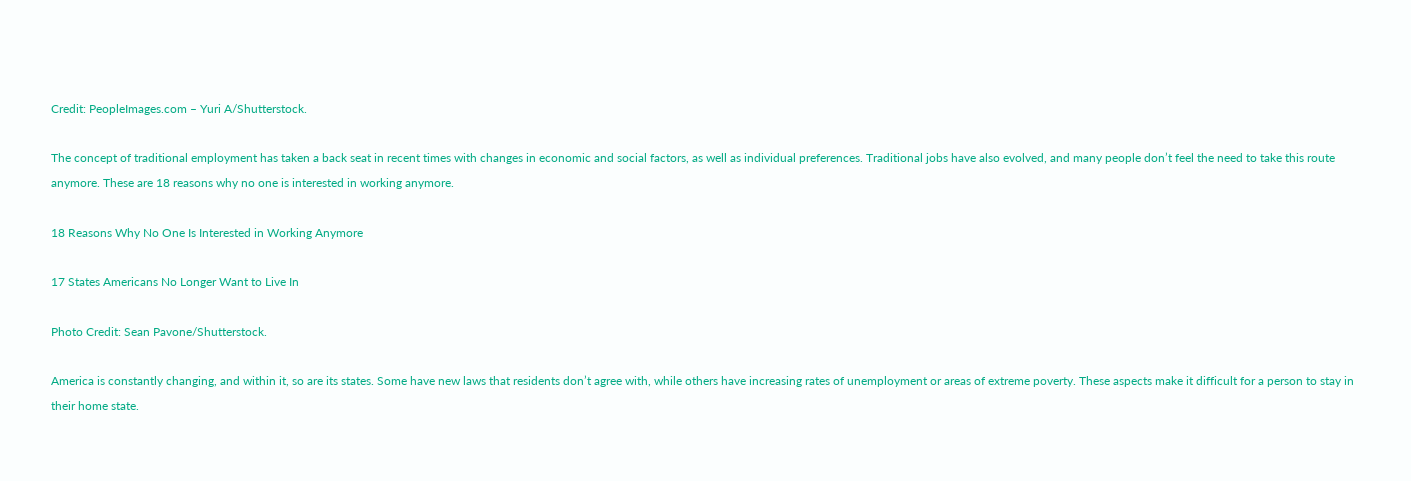Credit: PeopleImages.com – Yuri A/Shutterstock.

The concept of traditional employment has taken a back seat in recent times with changes in economic and social factors, as well as individual preferences. Traditional jobs have also evolved, and many people don’t feel the need to take this route anymore. These are 18 reasons why no one is interested in working anymore.

18 Reasons Why No One Is Interested in Working Anymore

17 States Americans No Longer Want to Live In

Photo Credit: Sean Pavone/Shutterstock.

America is constantly changing, and within it, so are its states. Some have new laws that residents don’t agree with, while others have increasing rates of unemployment or areas of extreme poverty. These aspects make it difficult for a person to stay in their home state.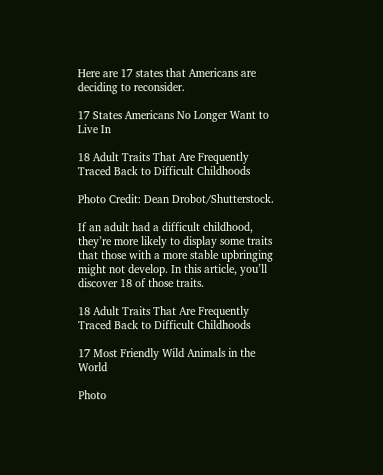Here are 17 states that Americans are deciding to reconsider.

17 States Americans No Longer Want to Live In

18 Adult Traits That Are Frequently Traced Back to Difficult Childhoods

Photo Credit: Dean Drobot/Shutterstock.

If an adult had a difficult childhood, they’re more likely to display some traits that those with a more stable upbringing might not develop. In this article, you’ll discover 18 of those traits.

18 Adult Traits That Are Frequently Traced Back to Difficult Childhoods

17 Most Friendly Wild Animals in the World

Photo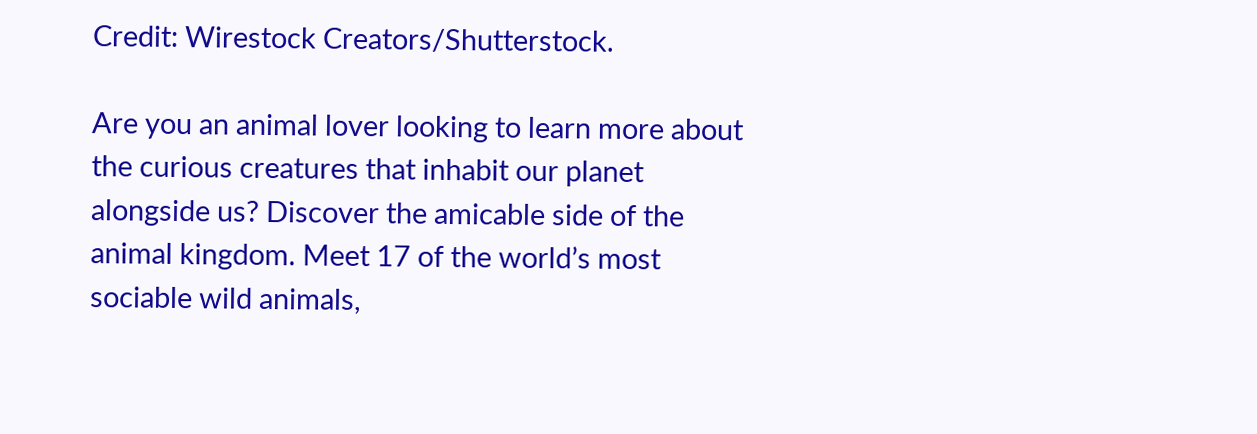Credit: Wirestock Creators/Shutterstock.

Are you an animal lover looking to learn more about the curious creatures that inhabit our planet alongside us? Discover the amicable side of the animal kingdom. Meet 17 of the world’s most sociable wild animals,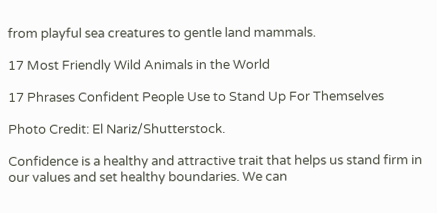from playful sea creatures to gentle land mammals.

17 Most Friendly Wild Animals in the World

17 Phrases Confident People Use to Stand Up For Themselves

Photo Credit: El Nariz/Shutterstock.

Confidence is a healthy and attractive trait that helps us stand firm in our values and set healthy boundaries. We can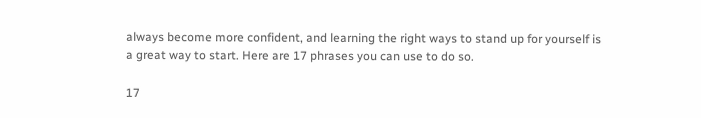always become more confident, and learning the right ways to stand up for yourself is a great way to start. Here are 17 phrases you can use to do so.

17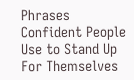Phrases Confident People Use to Stand Up For Themselves